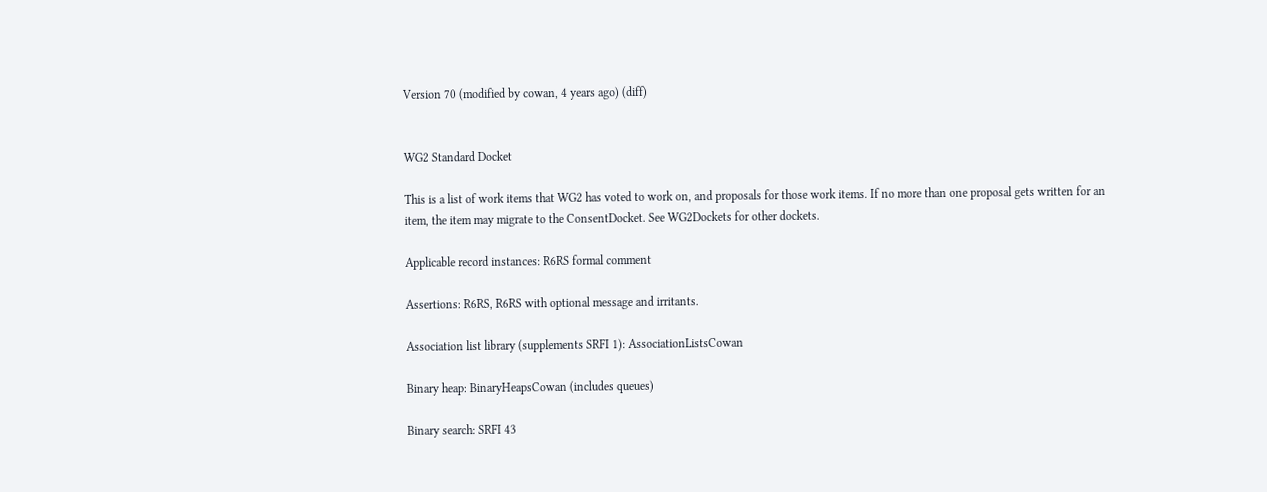Version 70 (modified by cowan, 4 years ago) (diff)


WG2 Standard Docket

This is a list of work items that WG2 has voted to work on, and proposals for those work items. If no more than one proposal gets written for an item, the item may migrate to the ConsentDocket. See WG2Dockets for other dockets.

Applicable record instances: R6RS formal comment

Assertions: R6RS, R6RS with optional message and irritants.

Association list library (supplements SRFI 1): AssociationListsCowan

Binary heap: BinaryHeapsCowan (includes queues)

Binary search: SRFI 43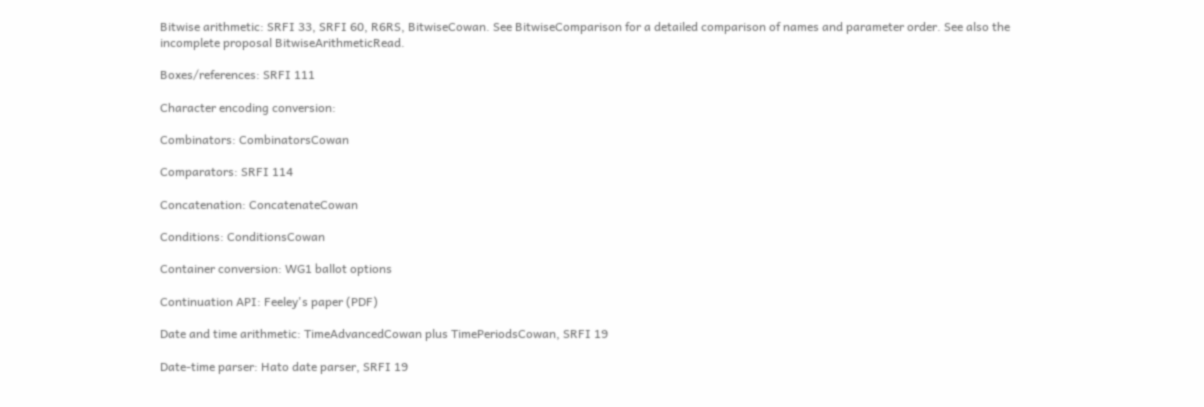Bitwise arithmetic: SRFI 33, SRFI 60, R6RS, BitwiseCowan. See BitwiseComparison for a detailed comparison of names and parameter order. See also the incomplete proposal BitwiseArithmeticRead.

Boxes/references: SRFI 111

Character encoding conversion:

Combinators: CombinatorsCowan

Comparators: SRFI 114

Concatenation: ConcatenateCowan

Conditions: ConditionsCowan

Container conversion: WG1 ballot options

Continuation API: Feeley's paper (PDF)

Date and time arithmetic: TimeAdvancedCowan plus TimePeriodsCowan, SRFI 19

Date-time parser: Hato date parser, SRFI 19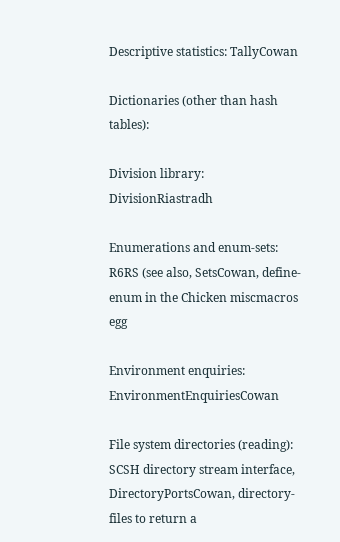Descriptive statistics: TallyCowan

Dictionaries (other than hash tables):

Division library: DivisionRiastradh

Enumerations and enum-sets: R6RS (see also, SetsCowan, define-enum in the Chicken miscmacros egg

Environment enquiries: EnvironmentEnquiriesCowan

File system directories (reading): SCSH directory stream interface, DirectoryPortsCowan, directory-files to return a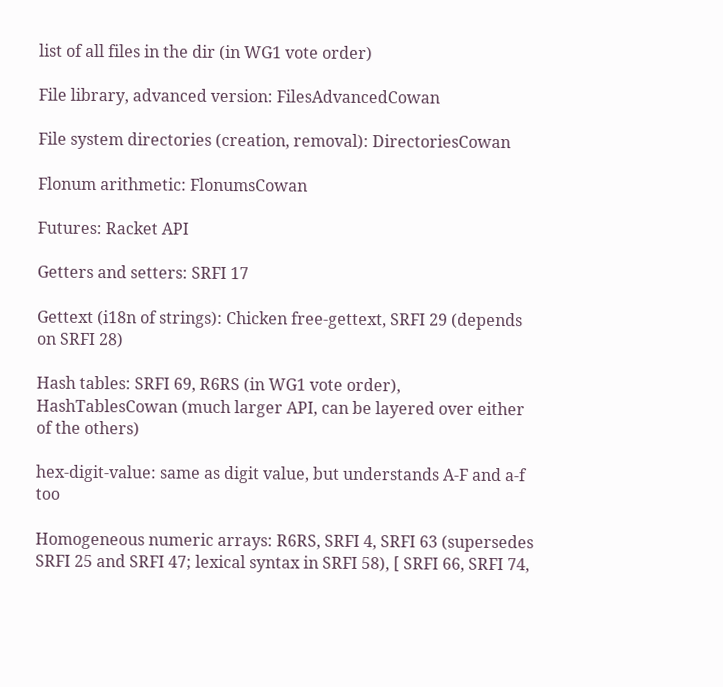list of all files in the dir (in WG1 vote order)

File library, advanced version: FilesAdvancedCowan

File system directories (creation, removal): DirectoriesCowan

Flonum arithmetic: FlonumsCowan

Futures: Racket API

Getters and setters: SRFI 17

Gettext (i18n of strings): Chicken free-gettext, SRFI 29 (depends on SRFI 28)

Hash tables: SRFI 69, R6RS (in WG1 vote order), HashTablesCowan (much larger API, can be layered over either of the others)

hex-digit-value: same as digit value, but understands A-F and a-f too

Homogeneous numeric arrays: R6RS, SRFI 4, SRFI 63 (supersedes SRFI 25 and SRFI 47; lexical syntax in SRFI 58), [ SRFI 66, SRFI 74,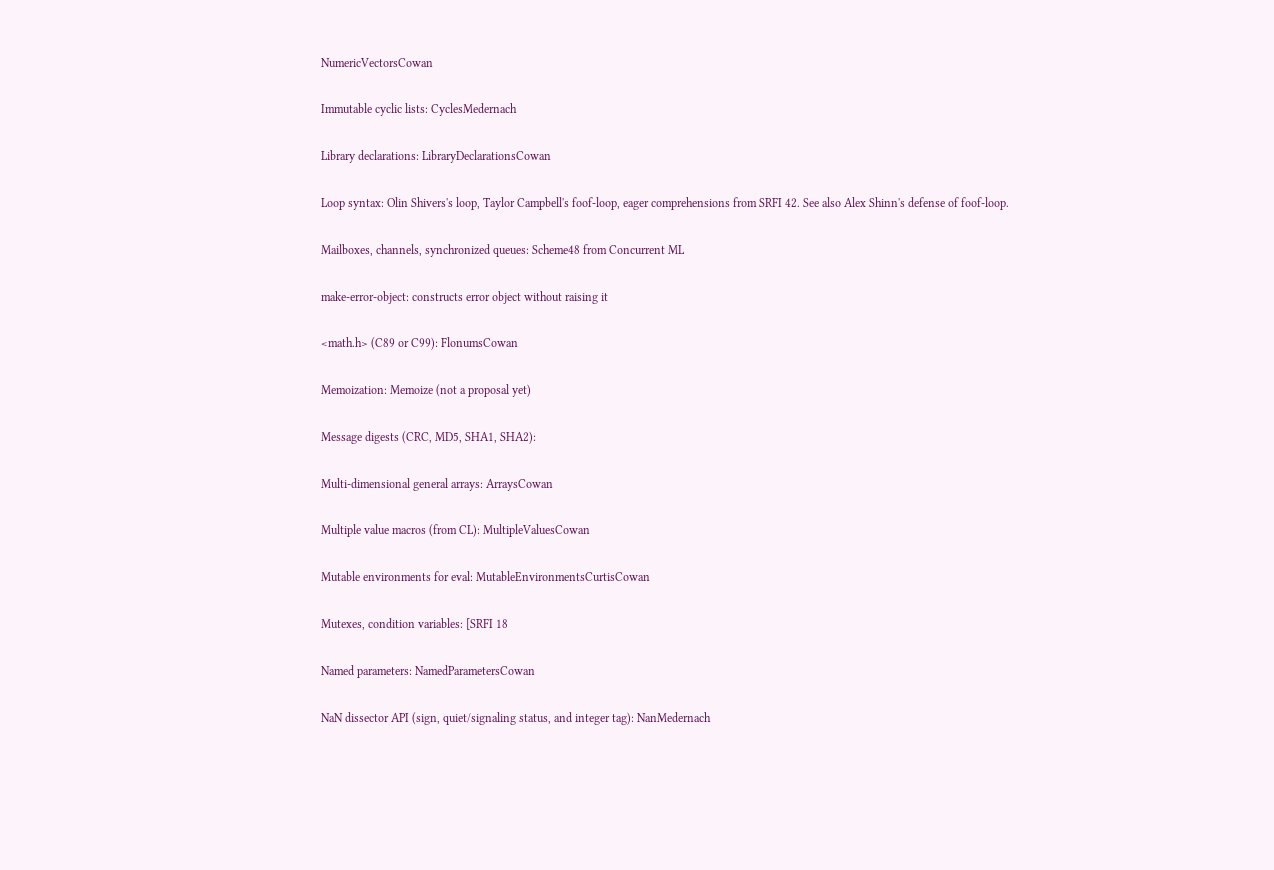NumericVectorsCowan

Immutable cyclic lists: CyclesMedernach

Library declarations: LibraryDeclarationsCowan

Loop syntax: Olin Shivers's loop, Taylor Campbell's foof-loop, eager comprehensions from SRFI 42. See also Alex Shinn's defense of foof-loop.

Mailboxes, channels, synchronized queues: Scheme48 from Concurrent ML

make-error-object: constructs error object without raising it

<math.h> (C89 or C99): FlonumsCowan

Memoization: Memoize (not a proposal yet)

Message digests (CRC, MD5, SHA1, SHA2):

Multi-dimensional general arrays: ArraysCowan

Multiple value macros (from CL): MultipleValuesCowan

Mutable environments for eval: MutableEnvironmentsCurtisCowan

Mutexes, condition variables: [SRFI 18

Named parameters: NamedParametersCowan

NaN dissector API (sign, quiet/signaling status, and integer tag): NanMedernach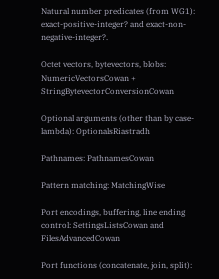Natural number predicates (from WG1): exact-positive-integer? and exact-non-negative-integer?.

Octet vectors, bytevectors, blobs: NumericVectorsCowan + StringBytevectorConversionCowan

Optional arguments (other than by case-lambda): OptionalsRiastradh

Pathnames: PathnamesCowan

Pattern matching: MatchingWise

Port encodings, buffering, line ending control: SettingsListsCowan and FilesAdvancedCowan

Port functions (concatenate, join, split):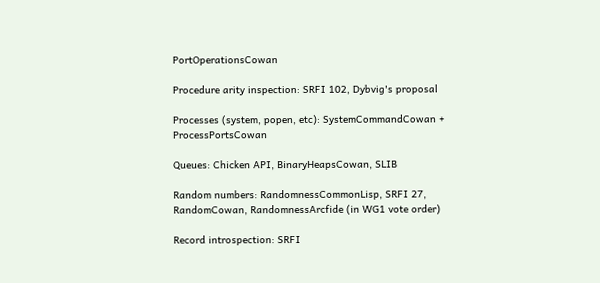PortOperationsCowan

Procedure arity inspection: SRFI 102, Dybvig's proposal

Processes (system, popen, etc): SystemCommandCowan + ProcessPortsCowan

Queues: Chicken API, BinaryHeapsCowan, SLIB

Random numbers: RandomnessCommonLisp, SRFI 27, RandomCowan, RandomnessArcfide (in WG1 vote order)

Record introspection: SRFI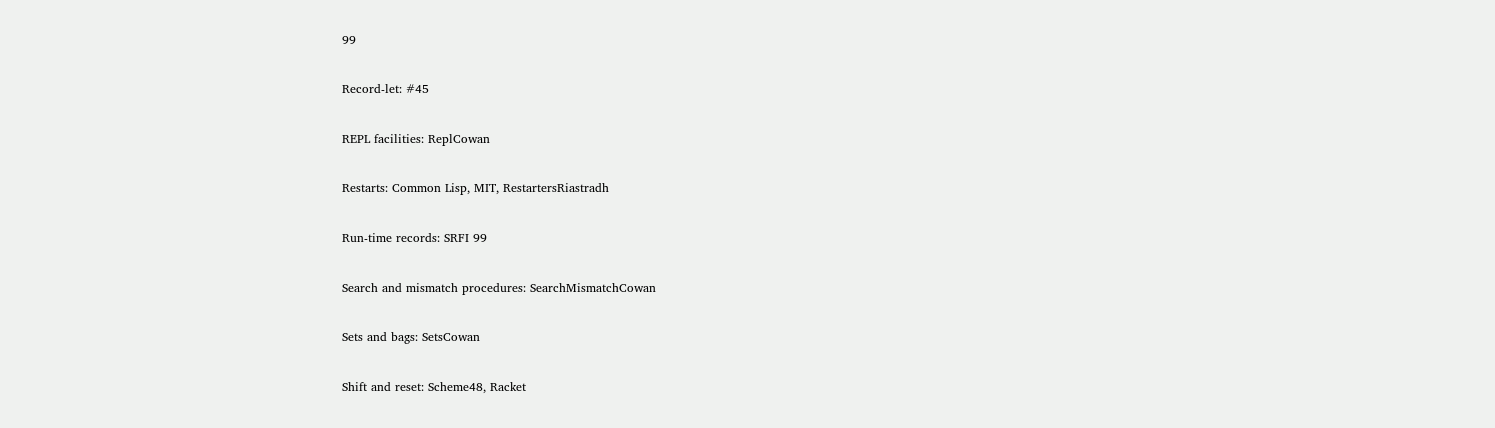99

Record-let: #45

REPL facilities: ReplCowan

Restarts: Common Lisp, MIT, RestartersRiastradh

Run-time records: SRFI 99

Search and mismatch procedures: SearchMismatchCowan

Sets and bags: SetsCowan

Shift and reset: Scheme48, Racket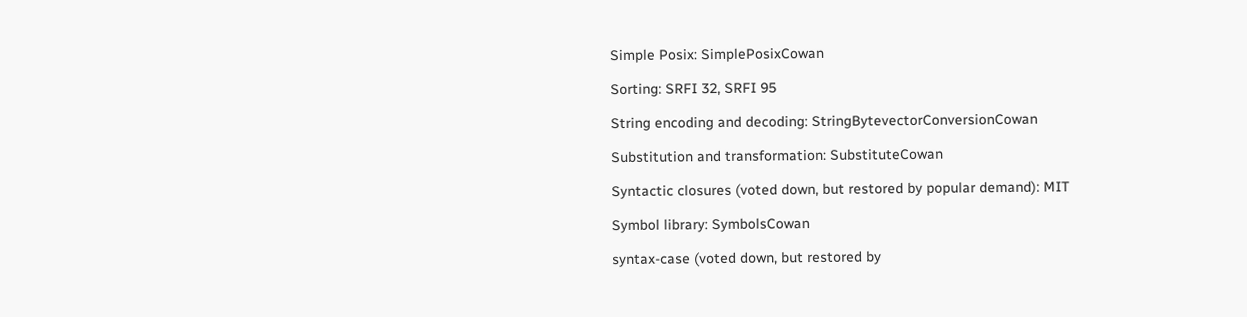Simple Posix: SimplePosixCowan

Sorting: SRFI 32, SRFI 95

String encoding and decoding: StringBytevectorConversionCowan

Substitution and transformation: SubstituteCowan

Syntactic closures (voted down, but restored by popular demand): MIT

Symbol library: SymbolsCowan

syntax-case (voted down, but restored by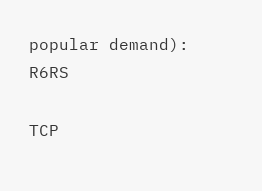popular demand): R6RS

TCP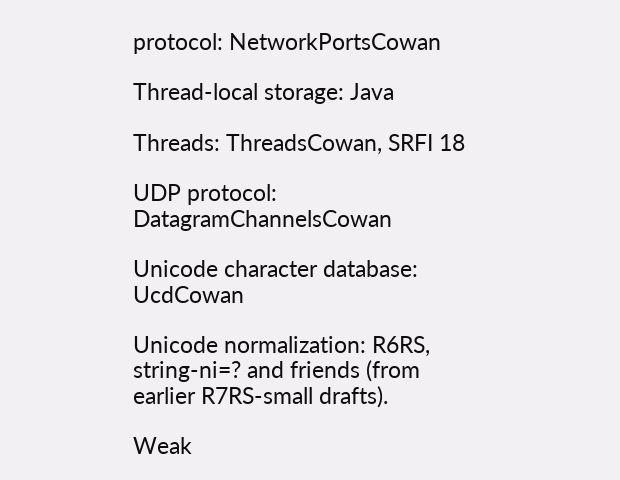protocol: NetworkPortsCowan

Thread-local storage: Java

Threads: ThreadsCowan, SRFI 18

UDP protocol: DatagramChannelsCowan

Unicode character database: UcdCowan

Unicode normalization: R6RS, string-ni=? and friends (from earlier R7RS-small drafts).

Weak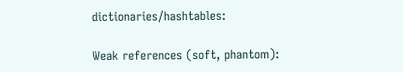dictionaries/hashtables:

Weak references (soft, phantom):